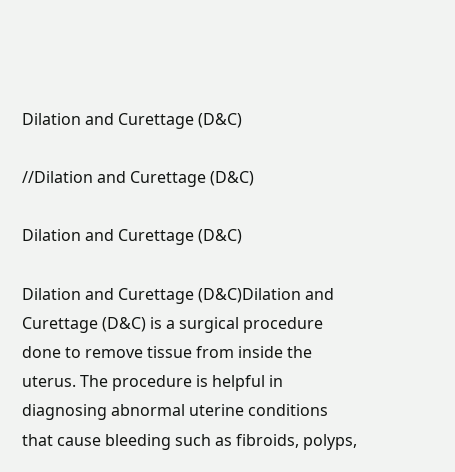Dilation and Curettage (D&C)

//Dilation and Curettage (D&C)

Dilation and Curettage (D&C)

Dilation and Curettage (D&C)Dilation and Curettage (D&C) is a surgical procedure done to remove tissue from inside the uterus. The procedure is helpful in diagnosing abnormal uterine conditions that cause bleeding such as fibroids, polyps,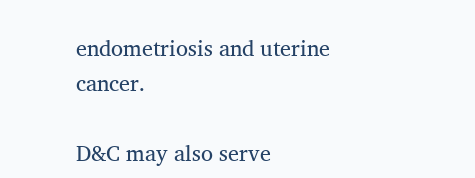endometriosis and uterine cancer.

D&C may also serve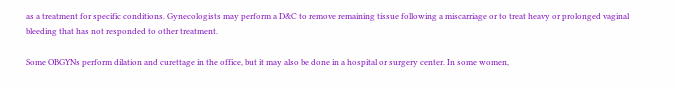as a treatment for specific conditions. Gynecologists may perform a D&C to remove remaining tissue following a miscarriage or to treat heavy or prolonged vaginal bleeding that has not responded to other treatment.

Some OBGYNs perform dilation and curettage in the office, but it may also be done in a hospital or surgery center. In some women,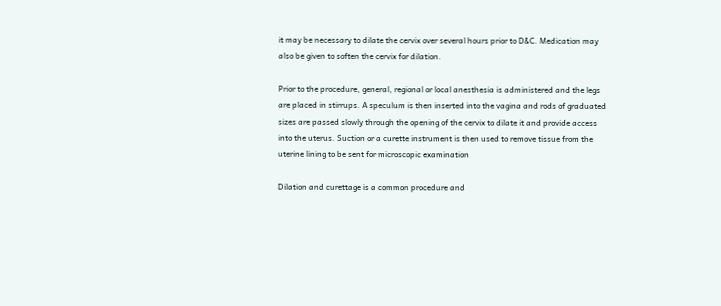it may be necessary to dilate the cervix over several hours prior to D&C. Medication may also be given to soften the cervix for dilation.

Prior to the procedure, general, regional or local anesthesia is administered and the legs are placed in stirrups. A speculum is then inserted into the vagina and rods of graduated sizes are passed slowly through the opening of the cervix to dilate it and provide access into the uterus. Suction or a curette instrument is then used to remove tissue from the uterine lining to be sent for microscopic examination

Dilation and curettage is a common procedure and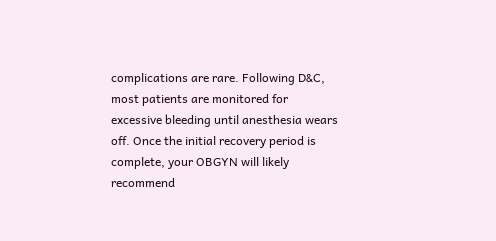complications are rare. Following D&C, most patients are monitored for excessive bleeding until anesthesia wears off. Once the initial recovery period is complete, your OBGYN will likely recommend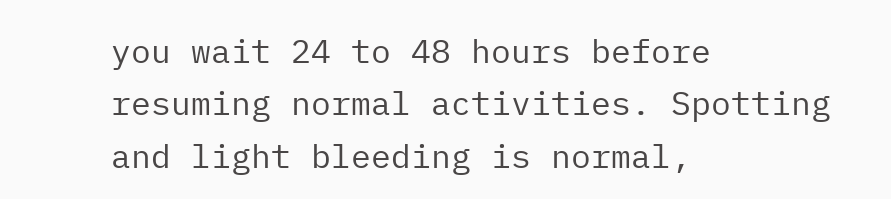you wait 24 to 48 hours before resuming normal activities. Spotting and light bleeding is normal,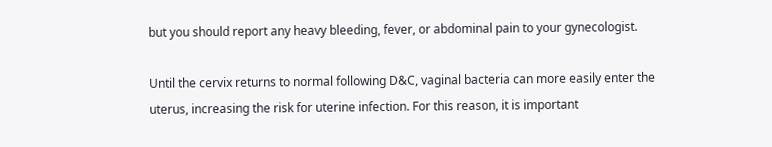but you should report any heavy bleeding, fever, or abdominal pain to your gynecologist.

Until the cervix returns to normal following D&C, vaginal bacteria can more easily enter the uterus, increasing the risk for uterine infection. For this reason, it is important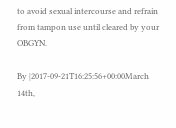to avoid sexual intercourse and refrain from tampon use until cleared by your OBGYN.

By |2017-09-21T16:25:56+00:00March 14th,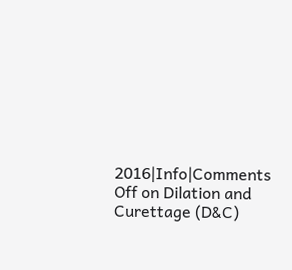2016|Info|Comments Off on Dilation and Curettage (D&C)